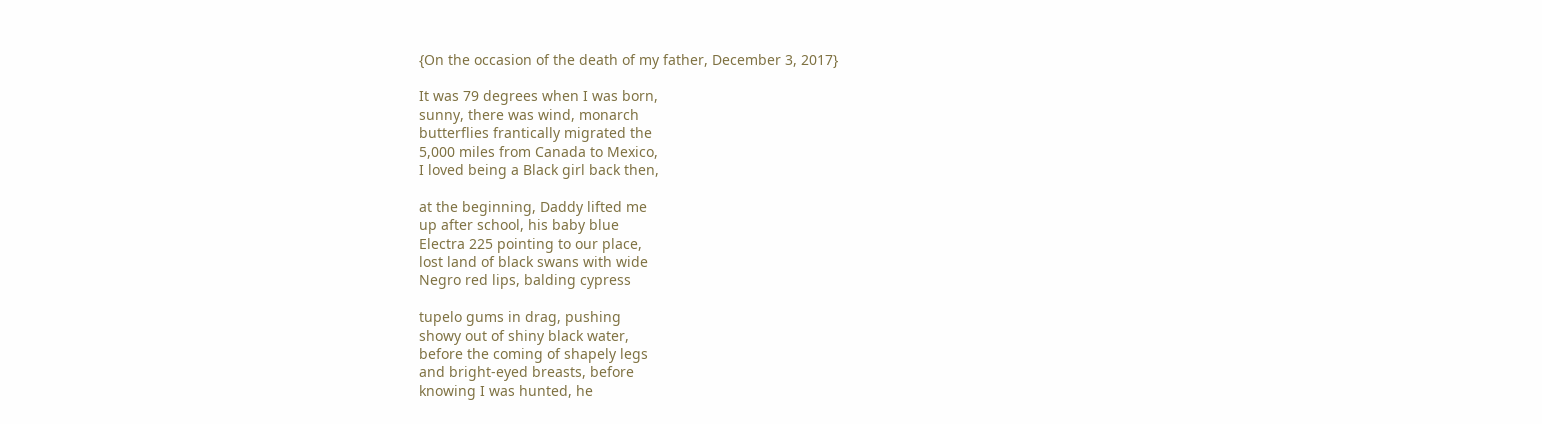{On the occasion of the death of my father, December 3, 2017}

It was 79 degrees when I was born,
sunny, there was wind, monarch
butterflies frantically migrated the
5,000 miles from Canada to Mexico,
I loved being a Black girl back then,

at the beginning, Daddy lifted me
up after school, his baby blue
Electra 225 pointing to our place,
lost land of black swans with wide
Negro red lips, balding cypress

tupelo gums in drag, pushing
showy out of shiny black water,
before the coming of shapely legs
and bright-eyed breasts, before
knowing I was hunted, he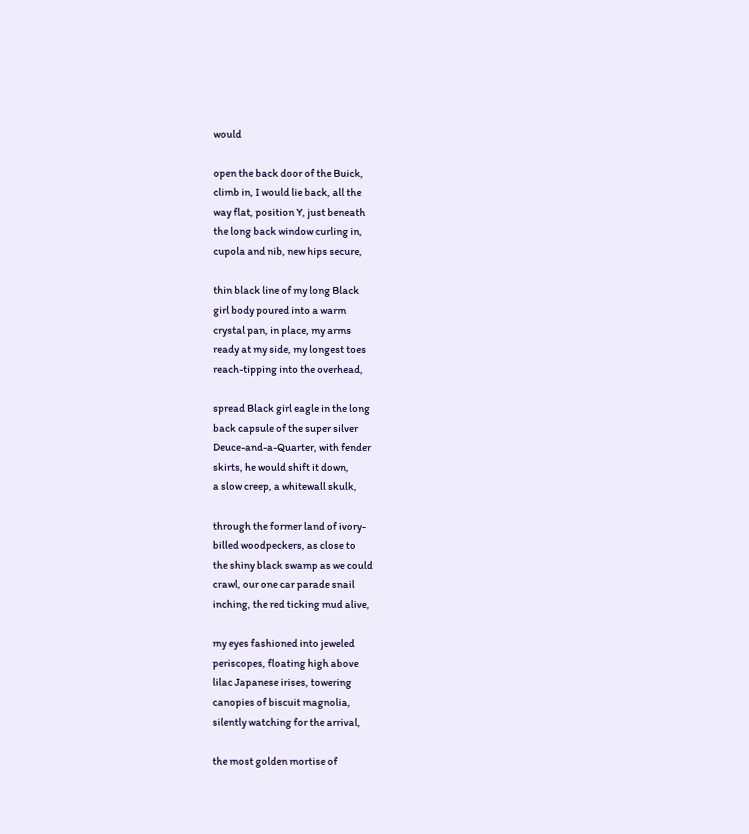would

open the back door of the Buick,
climb in, I would lie back, all the
way flat, position Y, just beneath
the long back window curling in,
cupola and nib, new hips secure,

thin black line of my long Black
girl body poured into a warm
crystal pan, in place, my arms
ready at my side, my longest toes
reach-tipping into the overhead,

spread Black girl eagle in the long
back capsule of the super silver
Deuce-and-a-Quarter, with fender
skirts, he would shift it down,
a slow creep, a whitewall skulk,

through the former land of ivory-
billed woodpeckers, as close to
the shiny black swamp as we could
crawl, our one car parade snail
inching, the red ticking mud alive,

my eyes fashioned into jeweled
periscopes, floating high above
lilac Japanese irises, towering
canopies of biscuit magnolia,
silently watching for the arrival,

the most golden mortise of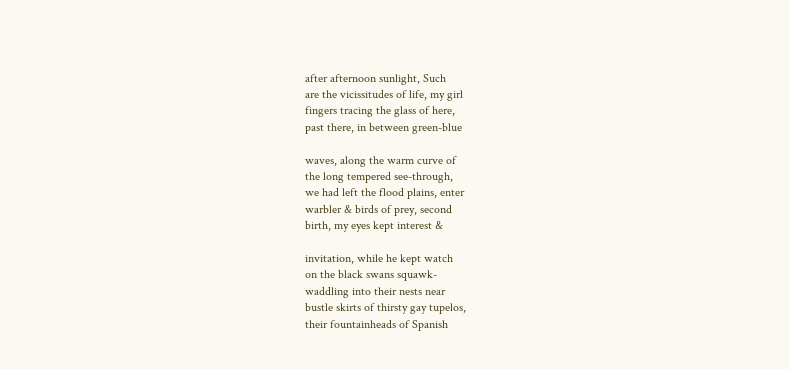after afternoon sunlight, Such
are the vicissitudes of life, my girl
fingers tracing the glass of here,
past there, in between green-blue

waves, along the warm curve of
the long tempered see-through,
we had left the flood plains, enter
warbler & birds of prey, second
birth, my eyes kept interest &

invitation, while he kept watch
on the black swans squawk-
waddling into their nests near
bustle skirts of thirsty gay tupelos,
their fountainheads of Spanish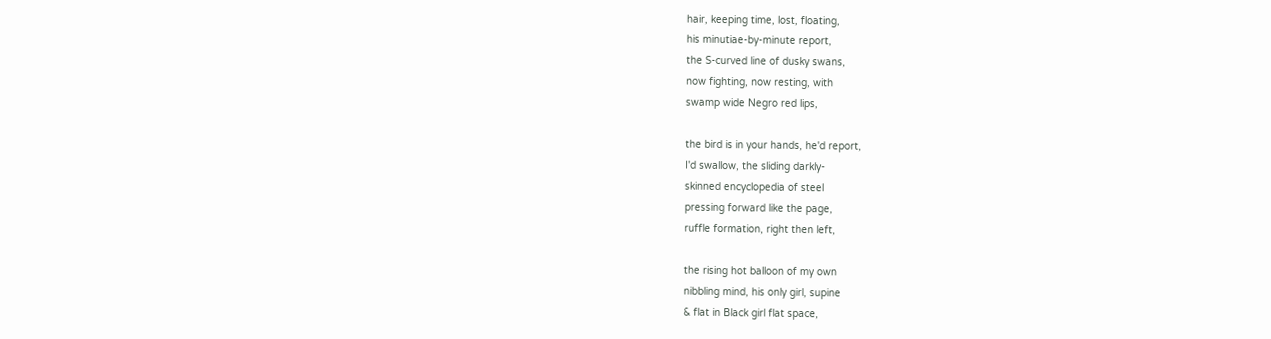hair, keeping time, lost, floating,
his minutiae-by-minute report,
the S-curved line of dusky swans,
now fighting, now resting, with
swamp wide Negro red lips,

the bird is in your hands, he'd report,
I'd swallow, the sliding darkly-
skinned encyclopedia of steel
pressing forward like the page,
ruffle formation, right then left,

the rising hot balloon of my own
nibbling mind, his only girl, supine
& flat in Black girl flat space,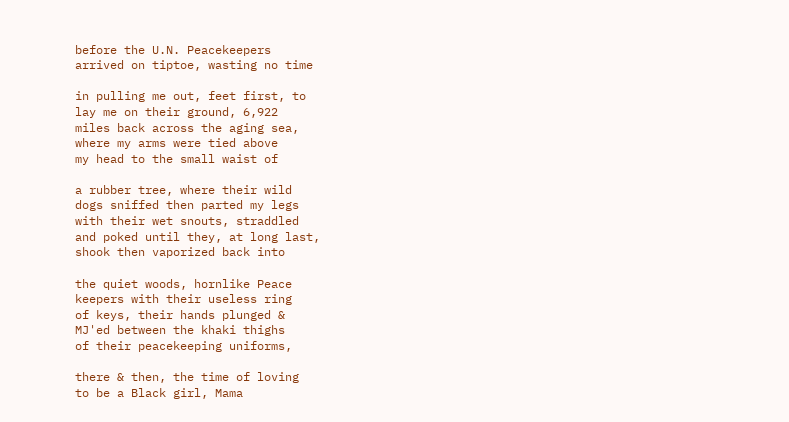before the U.N. Peacekeepers
arrived on tiptoe, wasting no time

in pulling me out, feet first, to
lay me on their ground, 6,922
miles back across the aging sea,
where my arms were tied above
my head to the small waist of

a rubber tree, where their wild
dogs sniffed then parted my legs
with their wet snouts, straddled
and poked until they, at long last,
shook then vaporized back into

the quiet woods, hornlike Peace
keepers with their useless ring
of keys, their hands plunged &
MJ'ed between the khaki thighs
of their peacekeeping uniforms,

there & then, the time of loving
to be a Black girl, Mama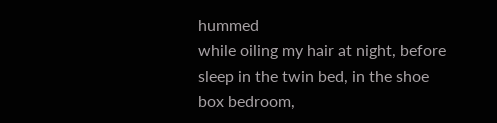hummed
while oiling my hair at night, before
sleep in the twin bed, in the shoe
box bedroom,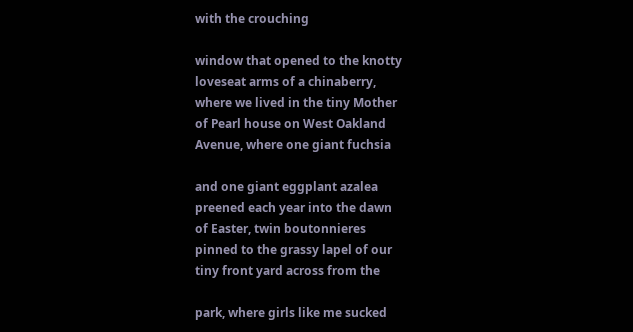with the crouching

window that opened to the knotty
loveseat arms of a chinaberry,
where we lived in the tiny Mother
of Pearl house on West Oakland
Avenue, where one giant fuchsia

and one giant eggplant azalea
preened each year into the dawn
of Easter, twin boutonnieres
pinned to the grassy lapel of our
tiny front yard across from the

park, where girls like me sucked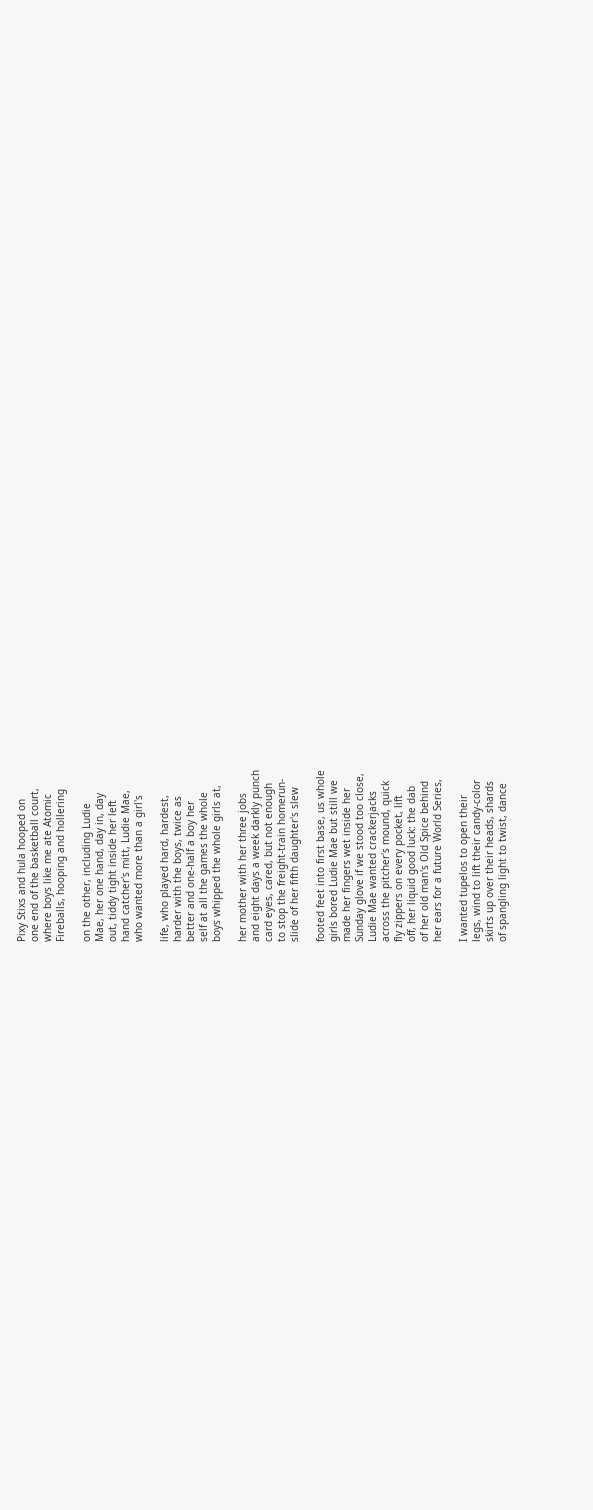Pixy Stixs and hula hooped on
one end of the basketball court,
where boys like me ate Atomic
Fireballs, hooping and hollering

on the other, including Ludie
Mae, her one hand, day in, day
out, tiddy tight inside her left
hand catcher's mitt, Ludie Mae,
who wanted more than a girl's

life, who played hard, hardest,
harder with the boys, twice as
better and one-half a boy her
self at all the games the whole
boys whipped the whole girls at,

her mother with her three jobs
and eight days a week darkly punch
card eyes, cared, but not enough
to stop the freight-train homerun-
slide of her fifth daughter's slew

footed feet into first base, us whole
girls bored Ludie Mae but still we
made her fingers wet inside her
Sunday glove if we stood too close,
Ludie Mae wanted crackerjacks
across the pitcher's mound, quick
fly zippers on every pocket, lift
off, her liquid good luck: the dab
of her old man's Old Spice behind
her ears for a future World Series,

I wanted tupelos to open their
legs, wind to lift their candy-color
skirts up over their heads, shards
of spangling light to twist, dance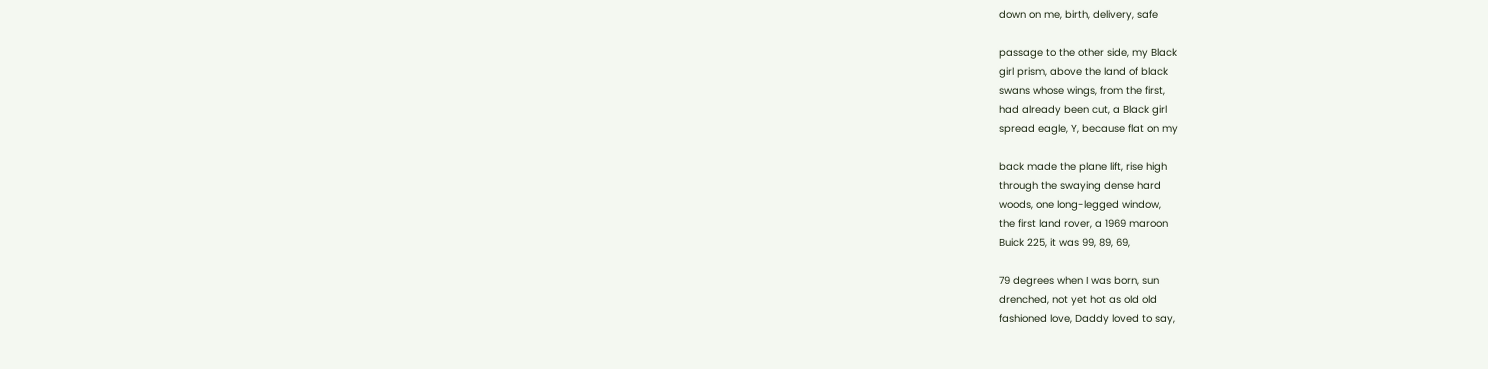down on me, birth, delivery, safe

passage to the other side, my Black
girl prism, above the land of black
swans whose wings, from the first,
had already been cut, a Black girl
spread eagle, Y, because flat on my

back made the plane lift, rise high
through the swaying dense hard
woods, one long-legged window,
the first land rover, a 1969 maroon
Buick 225, it was 99, 89, 69,

79 degrees when I was born, sun
drenched, not yet hot as old old
fashioned love, Daddy loved to say,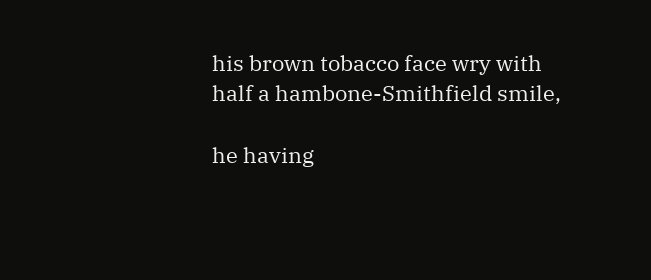his brown tobacco face wry with
half a hambone-Smithfield smile,

he having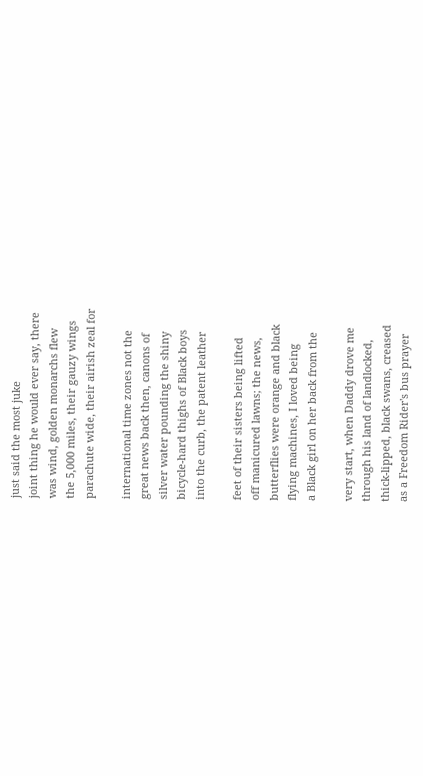just said the most juke
joint thing he would ever say, there
was wind, golden monarchs flew
the 5,000 miles, their gauzy wings
parachute wide, their airish zeal for

international time zones not the
great news back then, canons of
silver water pounding the shiny
bicycle-hard thighs of Black boys
into the curb, the patent leather

feet of their sisters being lifted
off manicured lawns; the news,
butterflies were orange and black
flying machines, I loved being
a Black girl on her back from the

very start, when Daddy drove me
through his land of landlocked,
thick-lipped, black swans, creased
as a Freedom Rider's bus prayer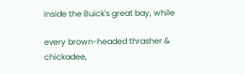inside the Buick's great bay, while

every brown-headed thrasher &
chickadee,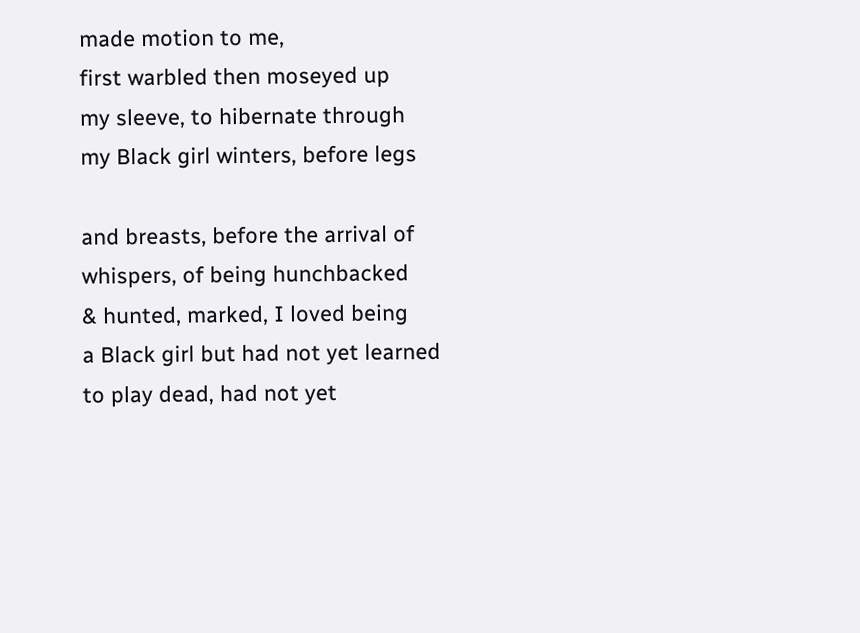made motion to me,
first warbled then moseyed up
my sleeve, to hibernate through
my Black girl winters, before legs

and breasts, before the arrival of
whispers, of being hunchbacked
& hunted, marked, I loved being
a Black girl but had not yet learned
to play dead, had not yet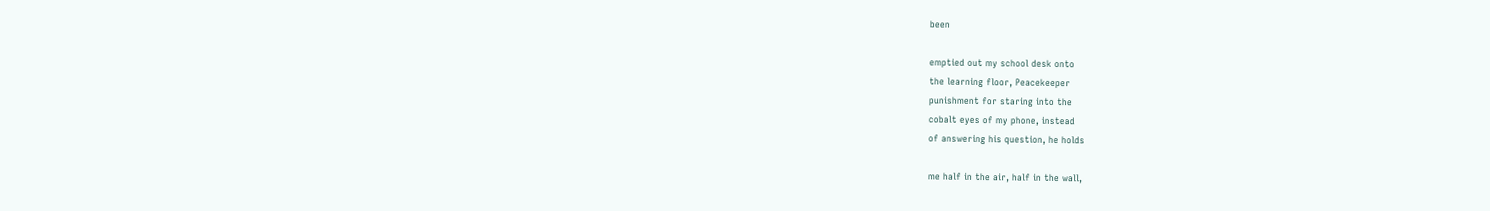been

emptied out my school desk onto
the learning floor, Peacekeeper
punishment for staring into the
cobalt eyes of my phone, instead
of answering his question, he holds

me half in the air, half in the wall,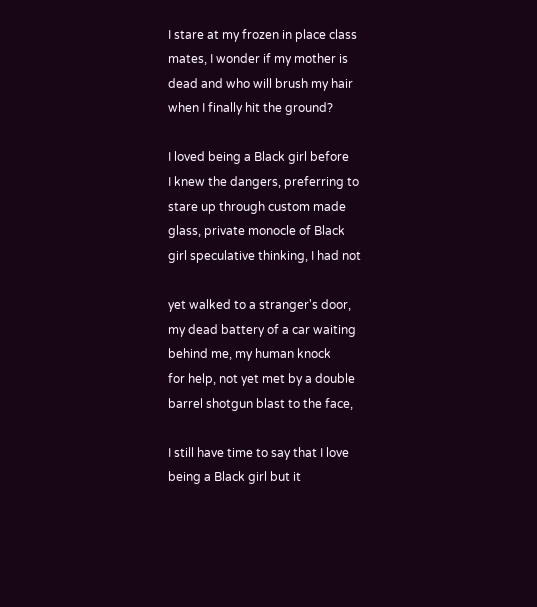I stare at my frozen in place class
mates, I wonder if my mother is
dead and who will brush my hair
when I finally hit the ground?

I loved being a Black girl before
I knew the dangers, preferring to
stare up through custom made
glass, private monocle of Black
girl speculative thinking, I had not

yet walked to a stranger's door,
my dead battery of a car waiting
behind me, my human knock
for help, not yet met by a double
barrel shotgun blast to the face,

I still have time to say that I love
being a Black girl but it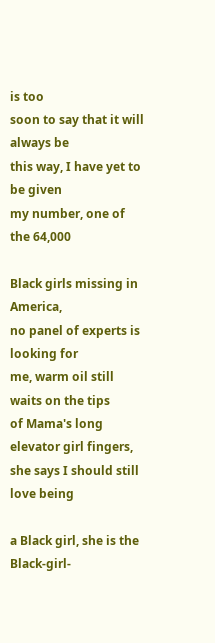is too
soon to say that it will always be
this way, I have yet to be given
my number, one of the 64,000

Black girls missing in America,
no panel of experts is looking for
me, warm oil still waits on the tips
of Mama's long elevator girl fingers,
she says I should still love being

a Black girl, she is the Black-girl-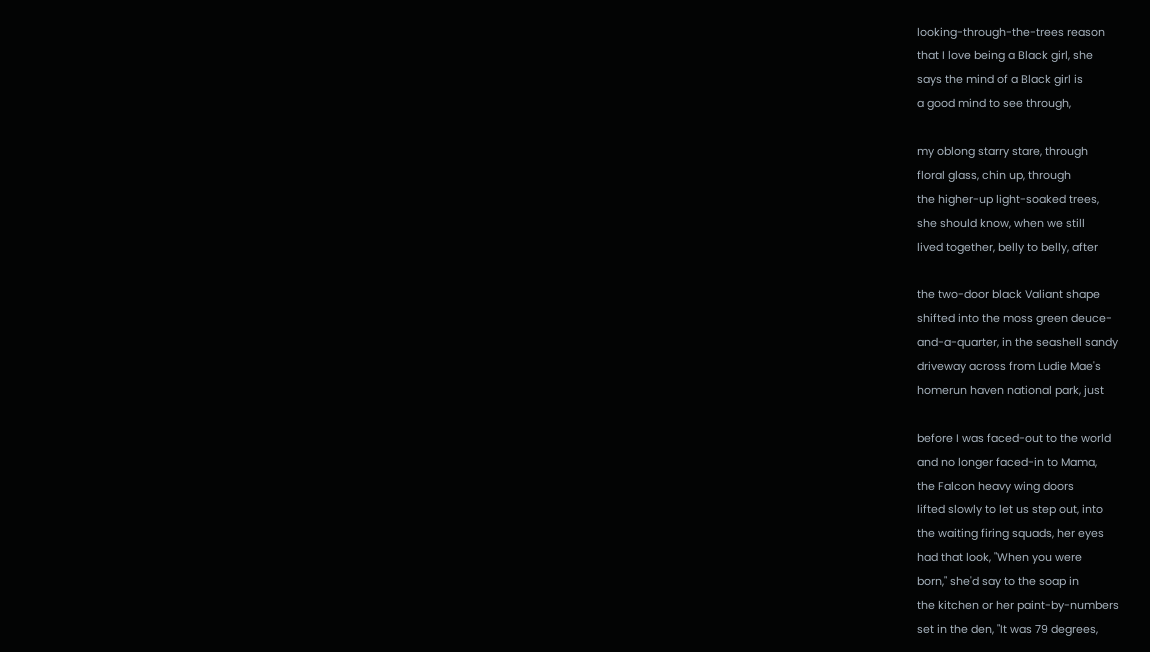looking-through-the-trees reason
that I love being a Black girl, she
says the mind of a Black girl is
a good mind to see through,

my oblong starry stare, through
floral glass, chin up, through
the higher-up light-soaked trees,
she should know, when we still
lived together, belly to belly, after

the two-door black Valiant shape
shifted into the moss green deuce-
and-a-quarter, in the seashell sandy
driveway across from Ludie Mae's
homerun haven national park, just

before I was faced-out to the world
and no longer faced-in to Mama,
the Falcon heavy wing doors
lifted slowly to let us step out, into
the waiting firing squads, her eyes
had that look, "When you were
born," she'd say to the soap in
the kitchen or her paint-by-numbers
set in the den, "It was 79 degrees,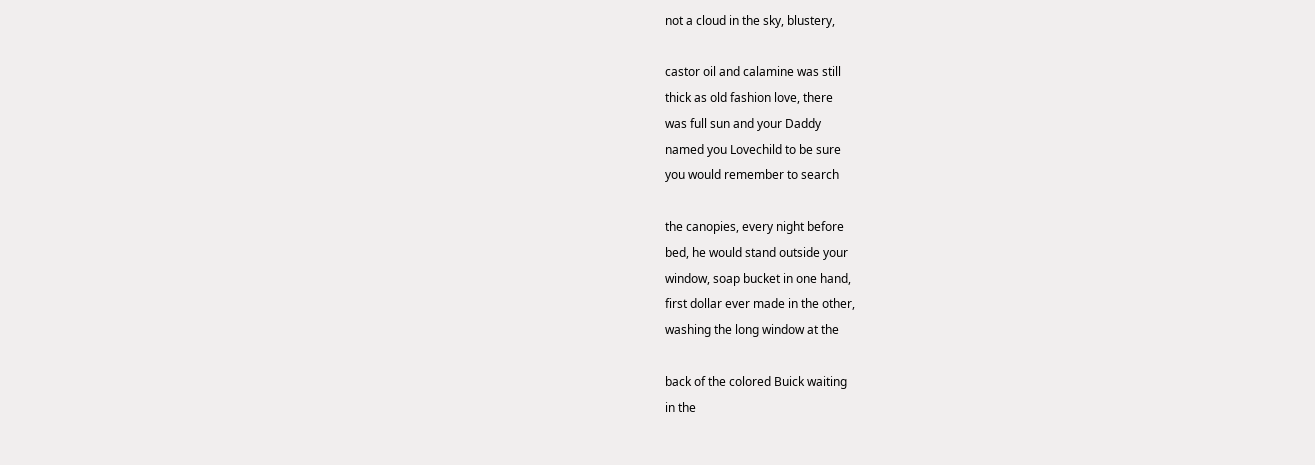not a cloud in the sky, blustery,

castor oil and calamine was still
thick as old fashion love, there
was full sun and your Daddy
named you Lovechild to be sure
you would remember to search

the canopies, every night before
bed, he would stand outside your
window, soap bucket in one hand,
first dollar ever made in the other,
washing the long window at the

back of the colored Buick waiting
in the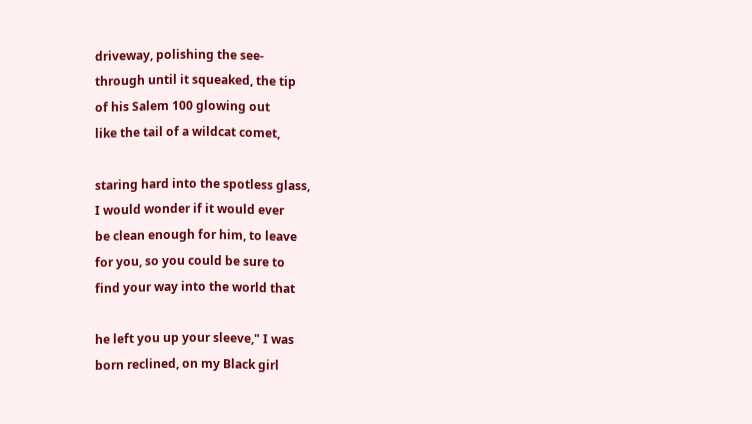driveway, polishing the see-
through until it squeaked, the tip
of his Salem 100 glowing out
like the tail of a wildcat comet,

staring hard into the spotless glass,
I would wonder if it would ever
be clean enough for him, to leave
for you, so you could be sure to
find your way into the world that

he left you up your sleeve," I was
born reclined, on my Black girl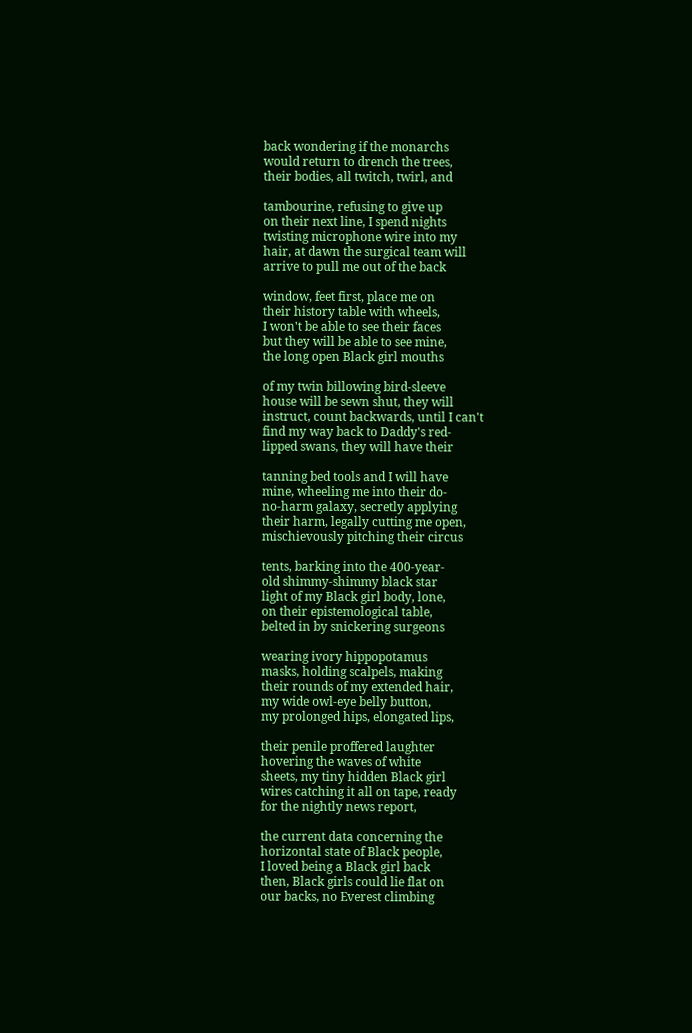back wondering if the monarchs
would return to drench the trees,
their bodies, all twitch, twirl, and

tambourine, refusing to give up
on their next line, I spend nights
twisting microphone wire into my
hair, at dawn the surgical team will
arrive to pull me out of the back

window, feet first, place me on
their history table with wheels,
I won't be able to see their faces
but they will be able to see mine,
the long open Black girl mouths

of my twin billowing bird-sleeve
house will be sewn shut, they will
instruct, count backwards, until I can't
find my way back to Daddy's red-
lipped swans, they will have their

tanning bed tools and I will have
mine, wheeling me into their do-
no-harm galaxy, secretly applying
their harm, legally cutting me open,
mischievously pitching their circus

tents, barking into the 400-year-
old shimmy-shimmy black star
light of my Black girl body, lone,
on their epistemological table,
belted in by snickering surgeons

wearing ivory hippopotamus
masks, holding scalpels, making
their rounds of my extended hair,
my wide owl-eye belly button,
my prolonged hips, elongated lips,

their penile proffered laughter
hovering the waves of white
sheets, my tiny hidden Black girl
wires catching it all on tape, ready
for the nightly news report,

the current data concerning the
horizontal state of Black people,
I loved being a Black girl back
then, Black girls could lie flat on
our backs, no Everest climbing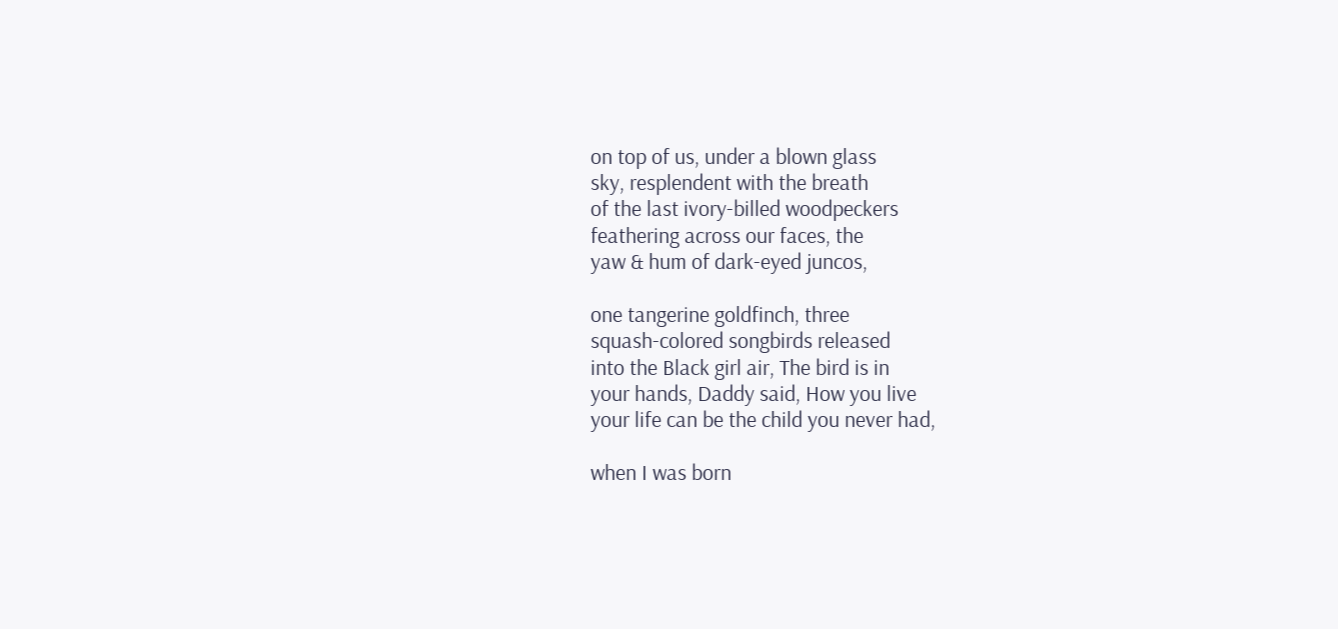on top of us, under a blown glass
sky, resplendent with the breath
of the last ivory-billed woodpeckers
feathering across our faces, the
yaw & hum of dark-eyed juncos,

one tangerine goldfinch, three
squash-colored songbirds released
into the Black girl air, The bird is in
your hands, Daddy said, How you live
your life can be the child you never had,

when I was born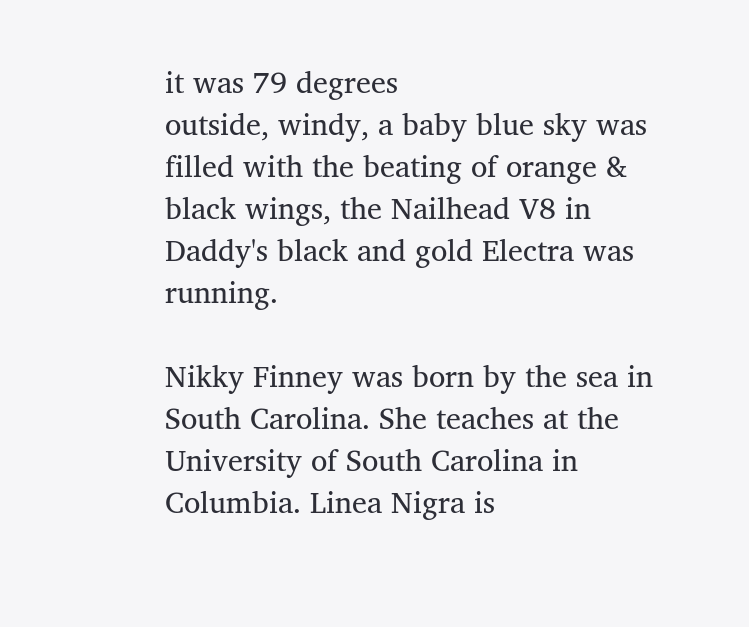it was 79 degrees
outside, windy, a baby blue sky was
filled with the beating of orange &
black wings, the Nailhead V8 in
Daddy's black and gold Electra was running.

Nikky Finney was born by the sea in South Carolina. She teaches at the University of South Carolina in Columbia. Linea Nigra is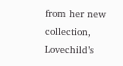from her new collection, Lovechild’s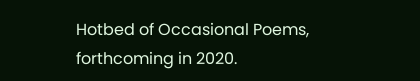Hotbed of Occasional Poems, forthcoming in 2020.